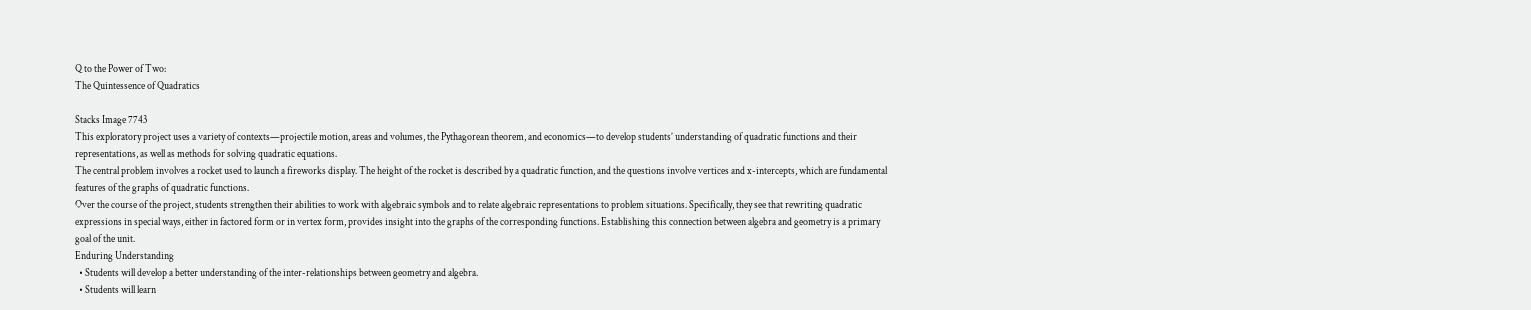Q to the Power of Two:
The Quintessence of Quadratics

Stacks Image 7743
This exploratory project uses a variety of contexts—projectile motion, areas and volumes, the Pythagorean theorem, and economics—to develop students’ understanding of quadratic functions and their representations, as well as methods for solving quadratic equations.
The central problem involves a rocket used to launch a fireworks display. The height of the rocket is described by a quadratic function, and the questions involve vertices and x-intercepts, which are fundamental features of the graphs of quadratic functions.
Over the course of the project, students strengthen their abilities to work with algebraic symbols and to relate algebraic representations to problem situations. Specifically, they see that rewriting quadratic expressions in special ways, either in factored form or in vertex form, provides insight into the graphs of the corresponding functions. Establishing this connection between algebra and geometry is a primary goal of the unit.
Enduring Understanding
  • Students will develop a better understanding of the inter-relationships between geometry and algebra.
  • Students will learn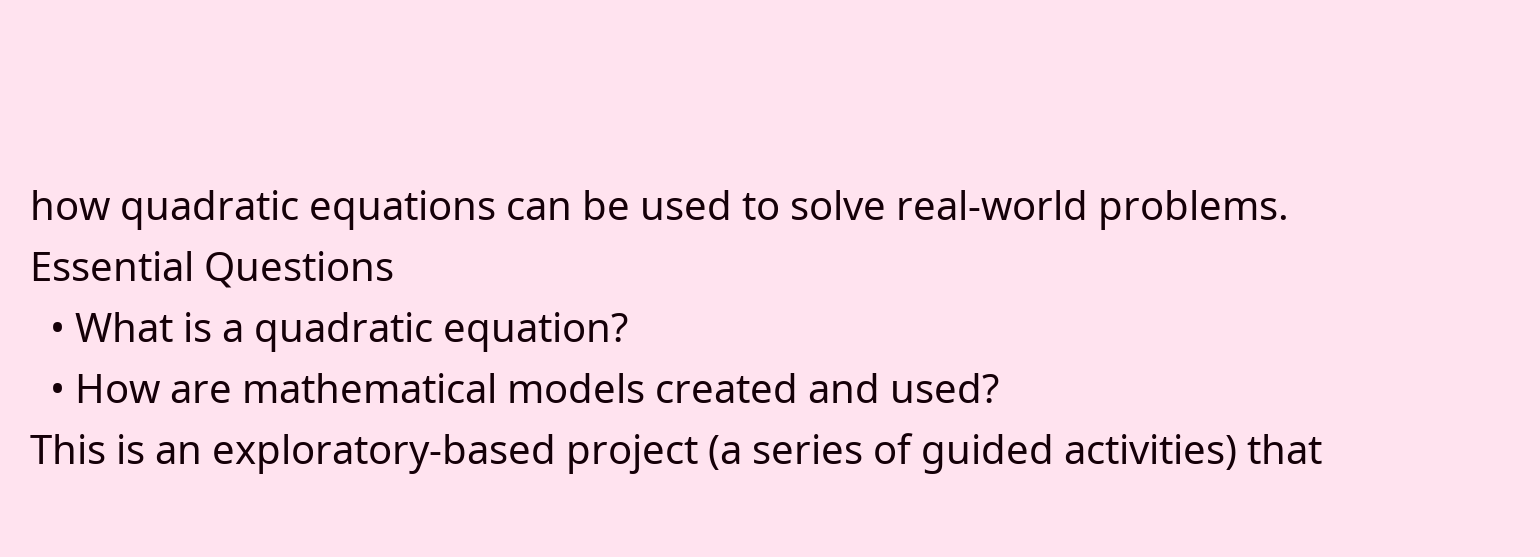how quadratic equations can be used to solve real-world problems.
Essential Questions
  • What is a quadratic equation?
  • How are mathematical models created and used?
This is an exploratory-based project (a series of guided activities) that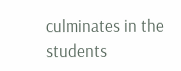culminates in the students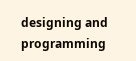designing and programming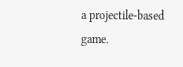a projectile-based game.